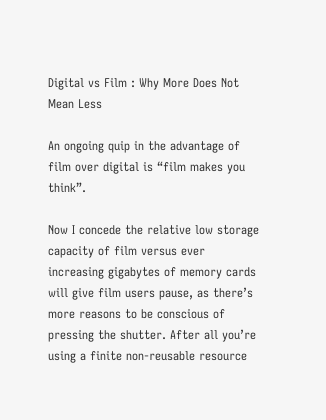Digital vs Film : Why More Does Not Mean Less

An ongoing quip in the advantage of film over digital is “film makes you think”.

Now I concede the relative low storage capacity of film versus ever increasing gigabytes of memory cards will give film users pause, as there’s more reasons to be conscious of pressing the shutter. After all you’re using a finite non-reusable resource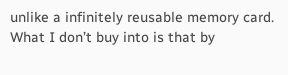unlike a infinitely reusable memory card. What I don’t buy into is that by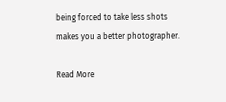being forced to take less shots makes you a better photographer.

Read More